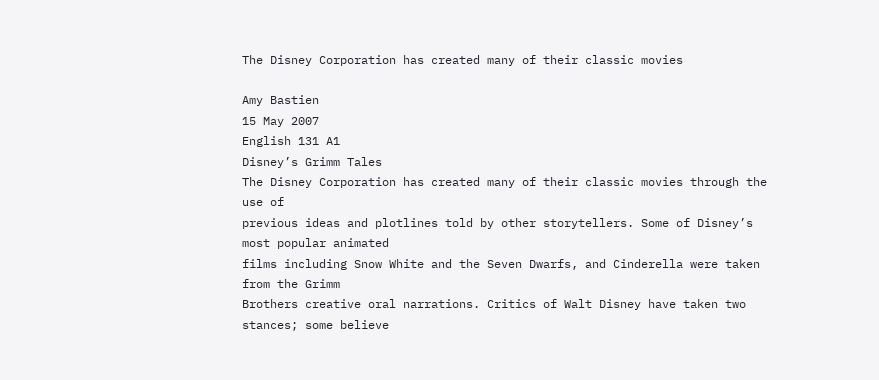The Disney Corporation has created many of their classic movies

Amy Bastien
15 May 2007
English 131 A1
Disney’s Grimm Tales
The Disney Corporation has created many of their classic movies through the use of
previous ideas and plotlines told by other storytellers. Some of Disney’s most popular animated
films including Snow White and the Seven Dwarfs, and Cinderella were taken from the Grimm
Brothers creative oral narrations. Critics of Walt Disney have taken two stances; some believe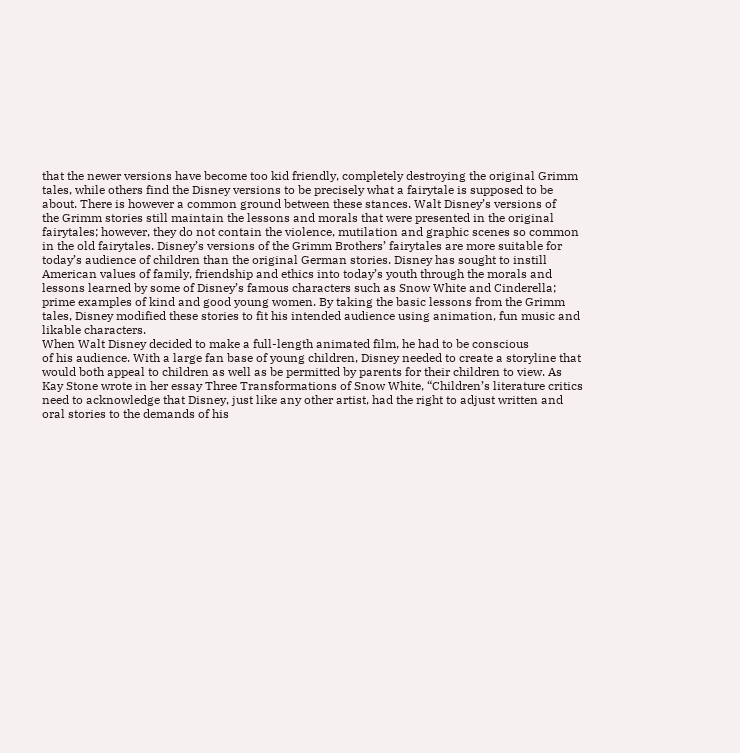that the newer versions have become too kid friendly, completely destroying the original Grimm
tales, while others find the Disney versions to be precisely what a fairytale is supposed to be
about. There is however a common ground between these stances. Walt Disney’s versions of
the Grimm stories still maintain the lessons and morals that were presented in the original
fairytales; however, they do not contain the violence, mutilation and graphic scenes so common
in the old fairytales. Disney’s versions of the Grimm Brothers’ fairytales are more suitable for
today’s audience of children than the original German stories. Disney has sought to instill
American values of family, friendship and ethics into today’s youth through the morals and
lessons learned by some of Disney’s famous characters such as Snow White and Cinderella;
prime examples of kind and good young women. By taking the basic lessons from the Grimm
tales, Disney modified these stories to fit his intended audience using animation, fun music and
likable characters.
When Walt Disney decided to make a full-length animated film, he had to be conscious
of his audience. With a large fan base of young children, Disney needed to create a storyline that
would both appeal to children as well as be permitted by parents for their children to view. As
Kay Stone wrote in her essay Three Transformations of Snow White, “Children’s literature critics
need to acknowledge that Disney, just like any other artist, had the right to adjust written and
oral stories to the demands of his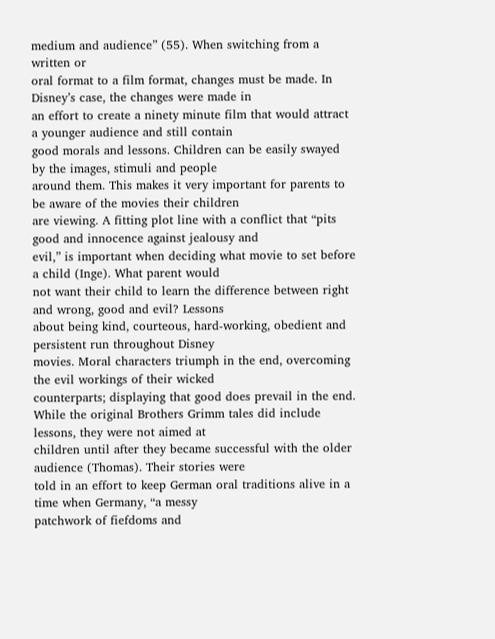medium and audience” (55). When switching from a written or
oral format to a film format, changes must be made. In Disney’s case, the changes were made in
an effort to create a ninety minute film that would attract a younger audience and still contain
good morals and lessons. Children can be easily swayed by the images, stimuli and people
around them. This makes it very important for parents to be aware of the movies their children
are viewing. A fitting plot line with a conflict that “pits good and innocence against jealousy and
evil,” is important when deciding what movie to set before a child (Inge). What parent would
not want their child to learn the difference between right and wrong, good and evil? Lessons
about being kind, courteous, hard-working, obedient and persistent run throughout Disney
movies. Moral characters triumph in the end, overcoming the evil workings of their wicked
counterparts; displaying that good does prevail in the end.
While the original Brothers Grimm tales did include lessons, they were not aimed at
children until after they became successful with the older audience (Thomas). Their stories were
told in an effort to keep German oral traditions alive in a time when Germany, “a messy
patchwork of fiefdoms and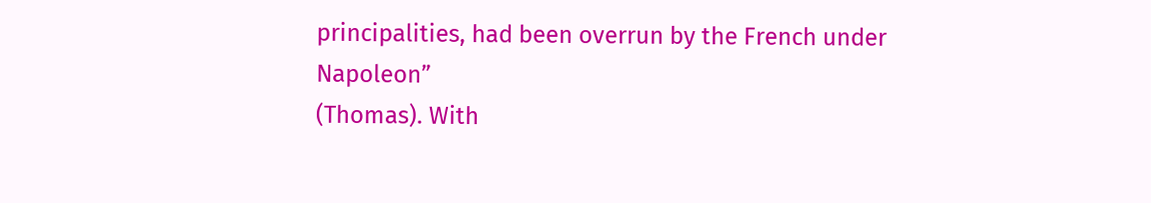principalities, had been overrun by the French under Napoleon”
(Thomas). With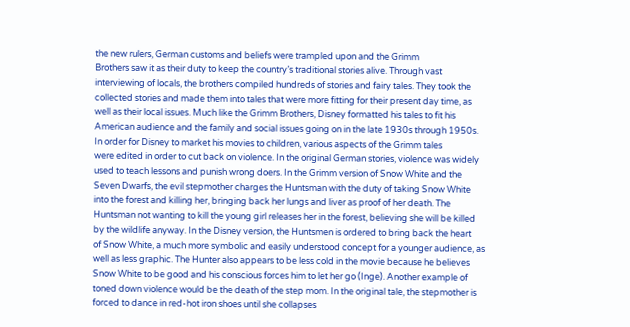the new rulers, German customs and beliefs were trampled upon and the Grimm
Brothers saw it as their duty to keep the country’s traditional stories alive. Through vast
interviewing of locals, the brothers compiled hundreds of stories and fairy tales. They took the
collected stories and made them into tales that were more fitting for their present day time, as
well as their local issues. Much like the Grimm Brothers, Disney formatted his tales to fit his
American audience and the family and social issues going on in the late 1930s through 1950s.
In order for Disney to market his movies to children, various aspects of the Grimm tales
were edited in order to cut back on violence. In the original German stories, violence was widely
used to teach lessons and punish wrong doers. In the Grimm version of Snow White and the
Seven Dwarfs, the evil stepmother charges the Huntsman with the duty of taking Snow White
into the forest and killing her, bringing back her lungs and liver as proof of her death. The
Huntsman not wanting to kill the young girl releases her in the forest, believing she will be killed
by the wildlife anyway. In the Disney version, the Huntsmen is ordered to bring back the heart
of Snow White, a much more symbolic and easily understood concept for a younger audience, as
well as less graphic. The Hunter also appears to be less cold in the movie because he believes
Snow White to be good and his conscious forces him to let her go (Inge). Another example of
toned down violence would be the death of the step mom. In the original tale, the stepmother is
forced to dance in red-hot iron shoes until she collapses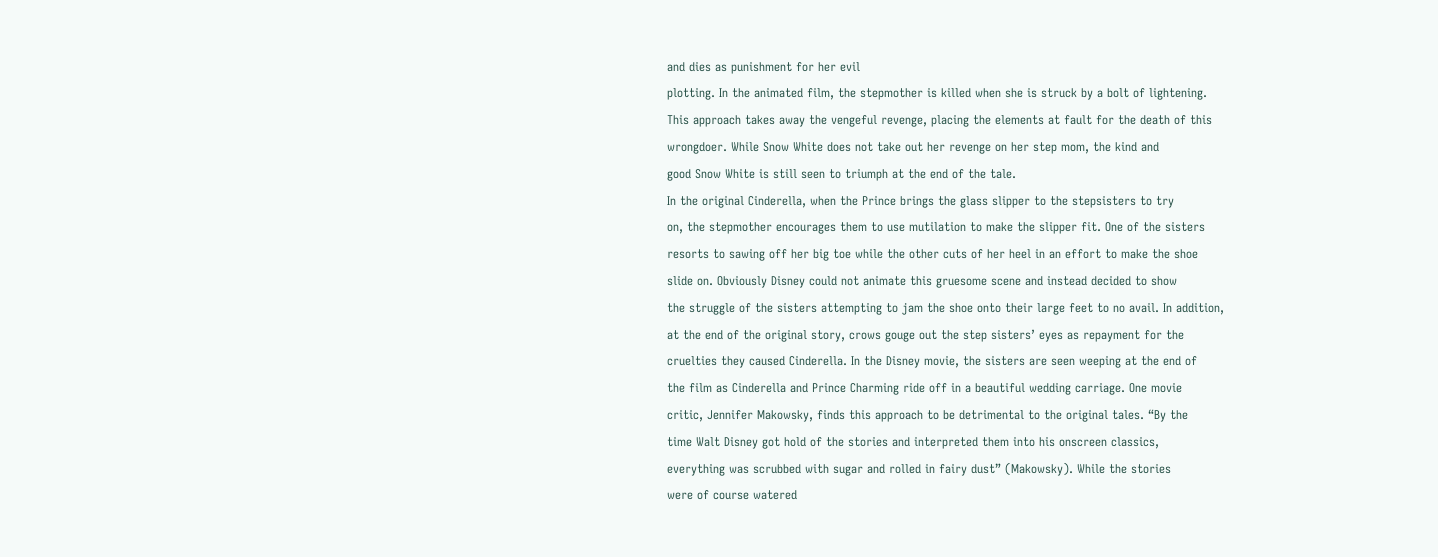and dies as punishment for her evil
plotting. In the animated film, the stepmother is killed when she is struck by a bolt of lightening.
This approach takes away the vengeful revenge, placing the elements at fault for the death of this
wrongdoer. While Snow White does not take out her revenge on her step mom, the kind and
good Snow White is still seen to triumph at the end of the tale.
In the original Cinderella, when the Prince brings the glass slipper to the stepsisters to try
on, the stepmother encourages them to use mutilation to make the slipper fit. One of the sisters
resorts to sawing off her big toe while the other cuts of her heel in an effort to make the shoe
slide on. Obviously Disney could not animate this gruesome scene and instead decided to show
the struggle of the sisters attempting to jam the shoe onto their large feet to no avail. In addition,
at the end of the original story, crows gouge out the step sisters’ eyes as repayment for the
cruelties they caused Cinderella. In the Disney movie, the sisters are seen weeping at the end of
the film as Cinderella and Prince Charming ride off in a beautiful wedding carriage. One movie
critic, Jennifer Makowsky, finds this approach to be detrimental to the original tales. “By the
time Walt Disney got hold of the stories and interpreted them into his onscreen classics,
everything was scrubbed with sugar and rolled in fairy dust” (Makowsky). While the stories
were of course watered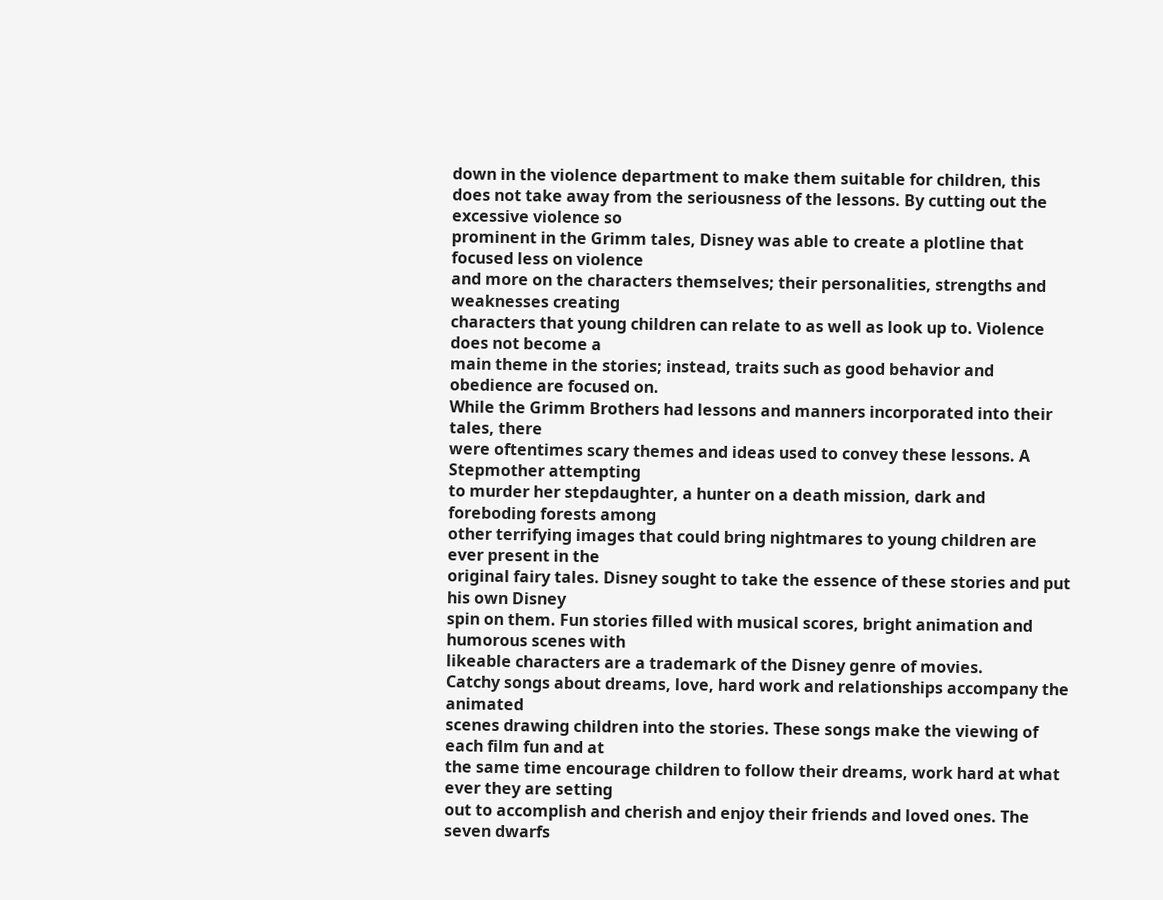down in the violence department to make them suitable for children, this
does not take away from the seriousness of the lessons. By cutting out the excessive violence so
prominent in the Grimm tales, Disney was able to create a plotline that focused less on violence
and more on the characters themselves; their personalities, strengths and weaknesses creating
characters that young children can relate to as well as look up to. Violence does not become a
main theme in the stories; instead, traits such as good behavior and obedience are focused on.
While the Grimm Brothers had lessons and manners incorporated into their tales, there
were oftentimes scary themes and ideas used to convey these lessons. A Stepmother attempting
to murder her stepdaughter, a hunter on a death mission, dark and foreboding forests among
other terrifying images that could bring nightmares to young children are ever present in the
original fairy tales. Disney sought to take the essence of these stories and put his own Disney
spin on them. Fun stories filled with musical scores, bright animation and humorous scenes with
likeable characters are a trademark of the Disney genre of movies.
Catchy songs about dreams, love, hard work and relationships accompany the animated
scenes drawing children into the stories. These songs make the viewing of each film fun and at
the same time encourage children to follow their dreams, work hard at what ever they are setting
out to accomplish and cherish and enjoy their friends and loved ones. The seven dwarfs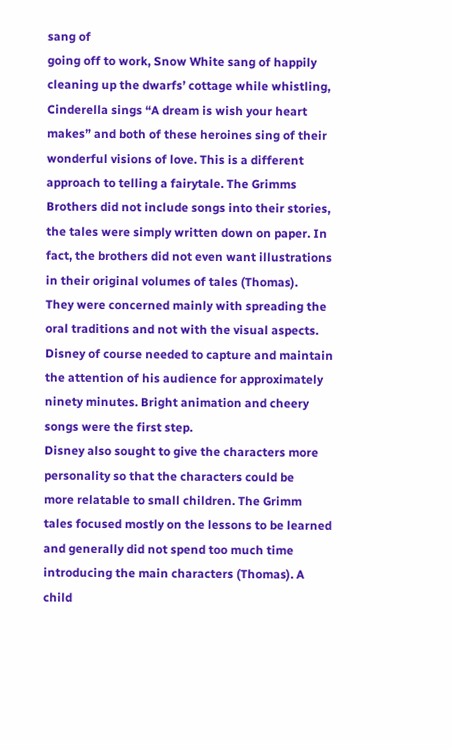sang of
going off to work, Snow White sang of happily cleaning up the dwarfs’ cottage while whistling,
Cinderella sings “A dream is wish your heart makes” and both of these heroines sing of their
wonderful visions of love. This is a different approach to telling a fairytale. The Grimms
Brothers did not include songs into their stories, the tales were simply written down on paper. In
fact, the brothers did not even want illustrations in their original volumes of tales (Thomas).
They were concerned mainly with spreading the oral traditions and not with the visual aspects.
Disney of course needed to capture and maintain the attention of his audience for approximately
ninety minutes. Bright animation and cheery songs were the first step.
Disney also sought to give the characters more personality so that the characters could be
more relatable to small children. The Grimm tales focused mostly on the lessons to be learned
and generally did not spend too much time introducing the main characters (Thomas). A child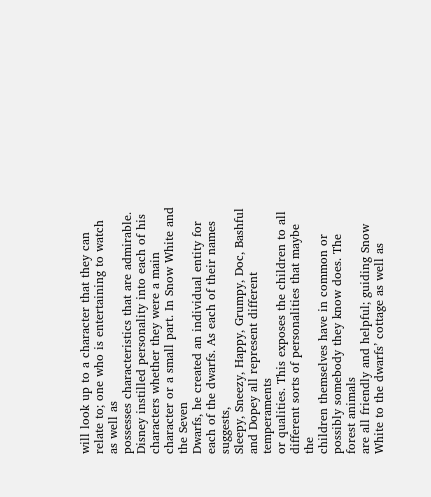will look up to a character that they can relate to; one who is entertaining to watch as well as
possesses characteristics that are admirable. Disney instilled personality into each of his
characters whether they were a main character or a small part. In Snow White and the Seven
Dwarfs, he created an individual entity for each of the dwarfs. As each of their names suggests,
Sleepy, Sneezy, Happy, Grumpy, Doc, Bashful and Dopey all represent different temperaments
or qualities. This exposes the children to all different sorts of personalities that maybe the
children themselves have in common or possibly somebody they know does. The forest animals
are all friendly and helpful; guiding Snow White to the dwarfs’ cottage as well as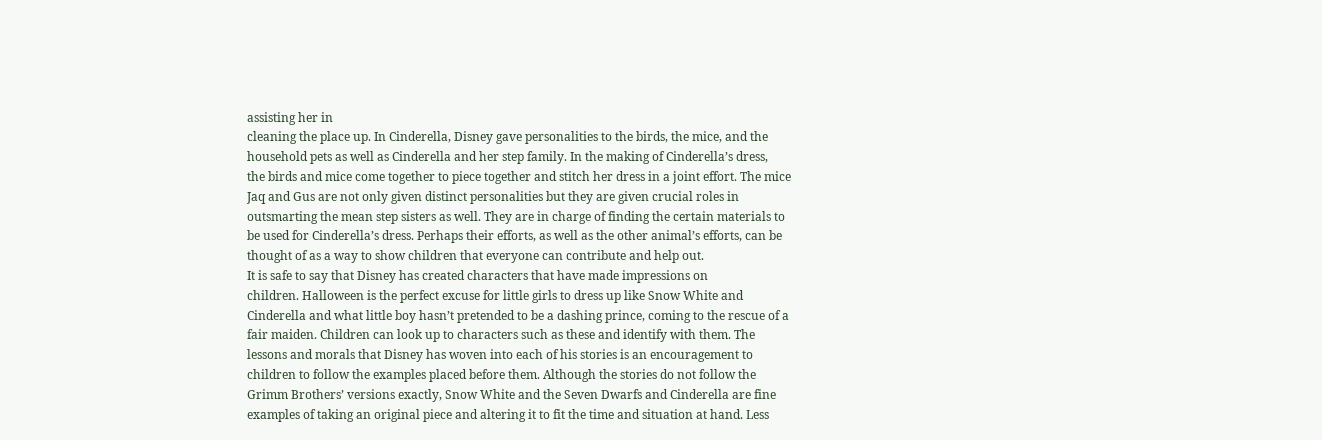assisting her in
cleaning the place up. In Cinderella, Disney gave personalities to the birds, the mice, and the
household pets as well as Cinderella and her step family. In the making of Cinderella’s dress,
the birds and mice come together to piece together and stitch her dress in a joint effort. The mice
Jaq and Gus are not only given distinct personalities but they are given crucial roles in
outsmarting the mean step sisters as well. They are in charge of finding the certain materials to
be used for Cinderella’s dress. Perhaps their efforts, as well as the other animal’s efforts, can be
thought of as a way to show children that everyone can contribute and help out.
It is safe to say that Disney has created characters that have made impressions on
children. Halloween is the perfect excuse for little girls to dress up like Snow White and
Cinderella and what little boy hasn’t pretended to be a dashing prince, coming to the rescue of a
fair maiden. Children can look up to characters such as these and identify with them. The
lessons and morals that Disney has woven into each of his stories is an encouragement to
children to follow the examples placed before them. Although the stories do not follow the
Grimm Brothers’ versions exactly, Snow White and the Seven Dwarfs and Cinderella are fine
examples of taking an original piece and altering it to fit the time and situation at hand. Less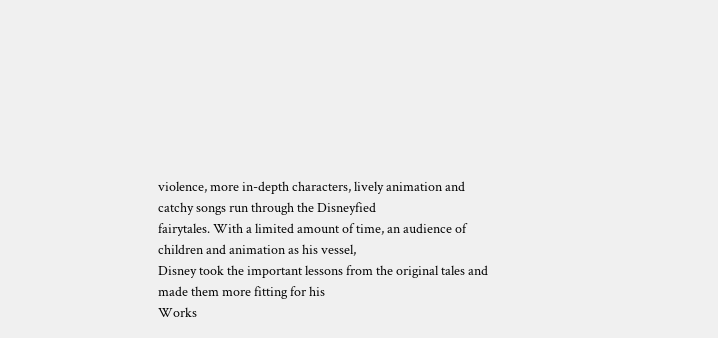violence, more in-depth characters, lively animation and catchy songs run through the Disneyfied
fairytales. With a limited amount of time, an audience of children and animation as his vessel,
Disney took the important lessons from the original tales and made them more fitting for his
Works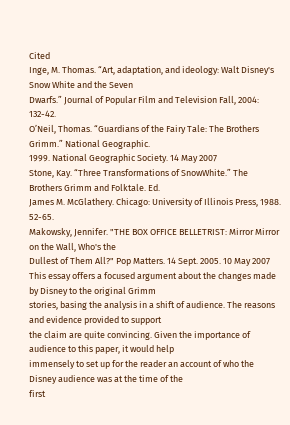Cited
Inge, M. Thomas. “Art, adaptation, and ideology: Walt Disney's Snow White and the Seven
Dwarfs.” Journal of Popular Film and Television Fall, 2004: 132-42.
O’Neil, Thomas. “Guardians of the Fairy Tale: The Brothers Grimm.” National Geographic.
1999. National Geographic Society. 14 May 2007
Stone, Kay. “Three Transformations of SnowWhite.” The Brothers Grimm and Folktale. Ed.
James M. McGlathery. Chicago: University of Illinois Press, 1988. 52-65.
Makowsky, Jennifer. "THE BOX OFFICE BELLETRIST: Mirror Mirror on the Wall, Who's the
Dullest of Them All?" Pop Matters. 14 Sept. 2005. 10 May 2007
This essay offers a focused argument about the changes made by Disney to the original Grimm
stories, basing the analysis in a shift of audience. The reasons and evidence provided to support
the claim are quite convincing. Given the importance of audience to this paper, it would help
immensely to set up for the reader an account of who the Disney audience was at the time of the
first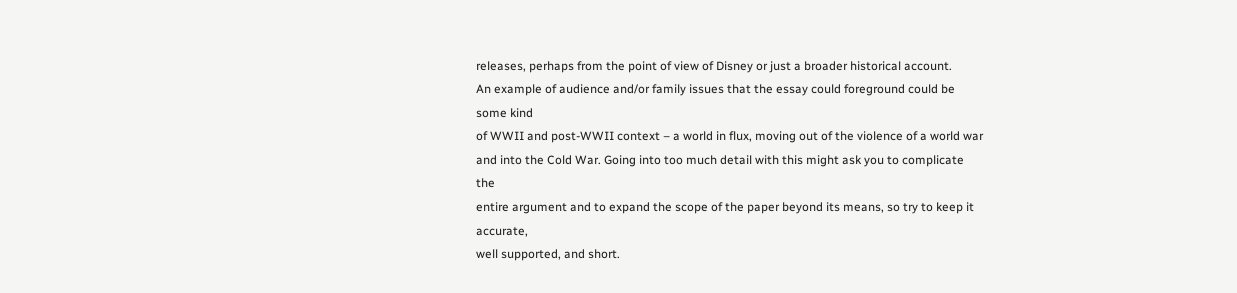releases, perhaps from the point of view of Disney or just a broader historical account.
An example of audience and/or family issues that the essay could foreground could be some kind
of WWII and post-WWII context – a world in flux, moving out of the violence of a world war
and into the Cold War. Going into too much detail with this might ask you to complicate the
entire argument and to expand the scope of the paper beyond its means, so try to keep it accurate,
well supported, and short.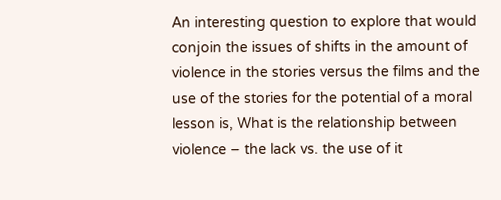An interesting question to explore that would conjoin the issues of shifts in the amount of
violence in the stories versus the films and the use of the stories for the potential of a moral
lesson is, What is the relationship between violence – the lack vs. the use of it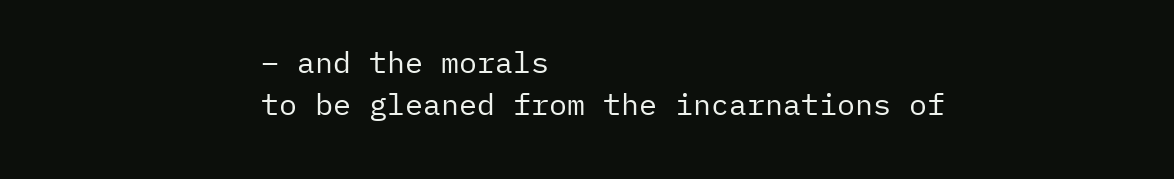– and the morals
to be gleaned from the incarnations of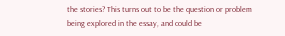the stories? This turns out to be the question or problem
being explored in the essay, and could be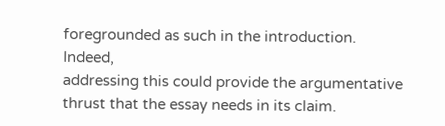foregrounded as such in the introduction. Indeed,
addressing this could provide the argumentative thrust that the essay needs in its claim.